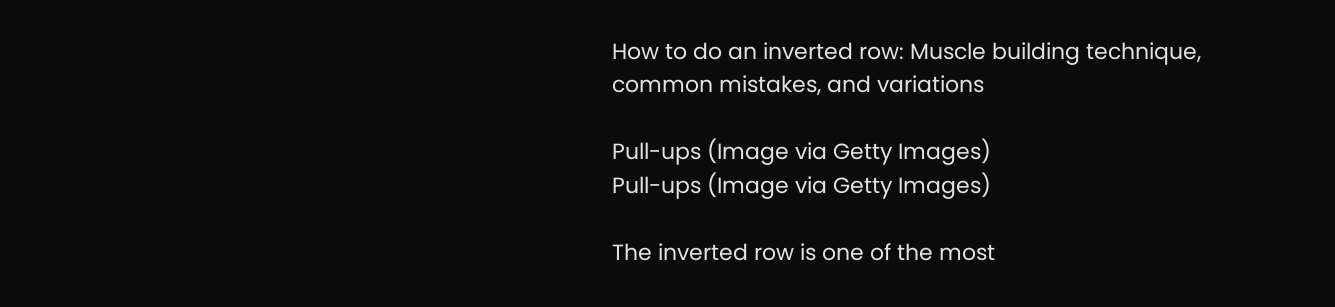How to do an inverted row: Muscle building technique, common mistakes, and variations

Pull-ups (Image via Getty Images)
Pull-ups (Image via Getty Images)

The inverted row is one of the most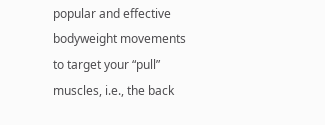popular and effective bodyweight movements to target your “pull” muscles, i.e., the back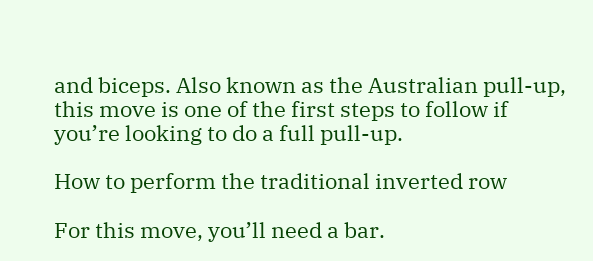and biceps. Also known as the Australian pull-up, this move is one of the first steps to follow if you’re looking to do a full pull-up.

How to perform the traditional inverted row

For this move, you’ll need a bar.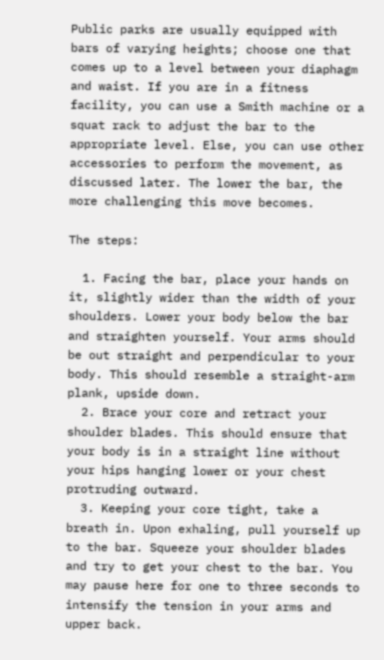Public parks are usually equipped with bars of varying heights; choose one that comes up to a level between your diaphagm and waist. If you are in a fitness facility, you can use a Smith machine or a squat rack to adjust the bar to the appropriate level. Else, you can use other accessories to perform the movement, as discussed later. The lower the bar, the more challenging this move becomes.

The steps:

  1. Facing the bar, place your hands on it, slightly wider than the width of your shoulders. Lower your body below the bar and straighten yourself. Your arms should be out straight and perpendicular to your body. This should resemble a straight-arm plank, upside down.
  2. Brace your core and retract your shoulder blades. This should ensure that your body is in a straight line without your hips hanging lower or your chest protruding outward.
  3. Keeping your core tight, take a breath in. Upon exhaling, pull yourself up to the bar. Squeeze your shoulder blades and try to get your chest to the bar. You may pause here for one to three seconds to intensify the tension in your arms and upper back.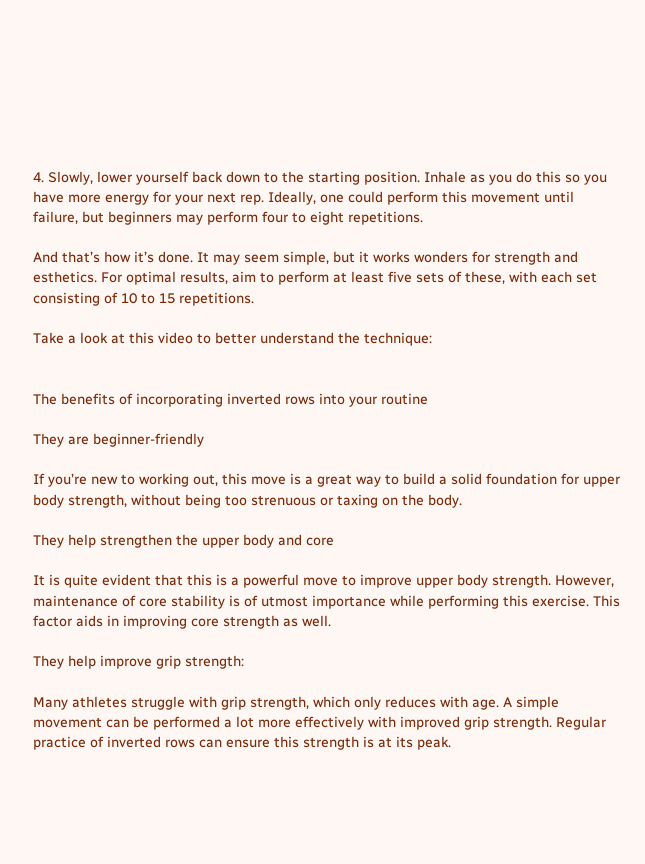4. Slowly, lower yourself back down to the starting position. Inhale as you do this so you have more energy for your next rep. Ideally, one could perform this movement until failure, but beginners may perform four to eight repetitions.

And that’s how it’s done. It may seem simple, but it works wonders for strength and esthetics. For optimal results, aim to perform at least five sets of these, with each set consisting of 10 to 15 repetitions.

Take a look at this video to better understand the technique:


The benefits of incorporating inverted rows into your routine

They are beginner-friendly

If you’re new to working out, this move is a great way to build a solid foundation for upper body strength, without being too strenuous or taxing on the body.

They help strengthen the upper body and core

It is quite evident that this is a powerful move to improve upper body strength. However, maintenance of core stability is of utmost importance while performing this exercise. This factor aids in improving core strength as well.

They help improve grip strength:

Many athletes struggle with grip strength, which only reduces with age. A simple movement can be performed a lot more effectively with improved grip strength. Regular practice of inverted rows can ensure this strength is at its peak.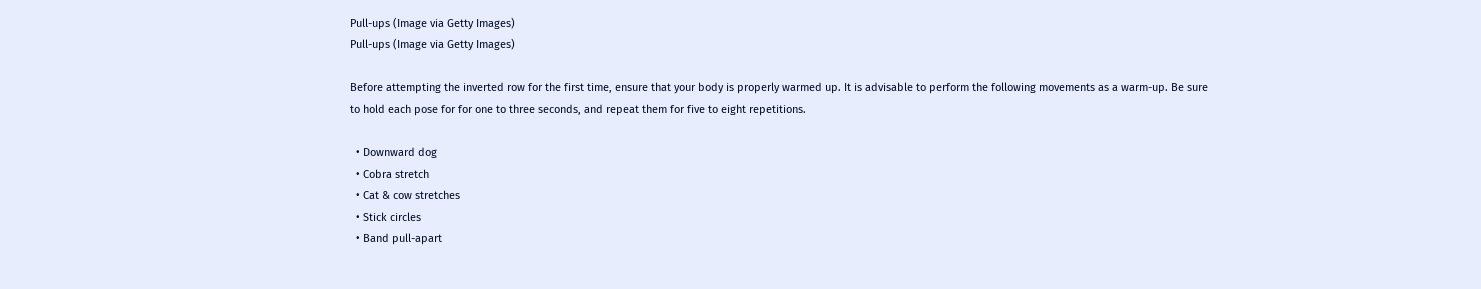Pull-ups (Image via Getty Images)
Pull-ups (Image via Getty Images)

Before attempting the inverted row for the first time, ensure that your body is properly warmed up. It is advisable to perform the following movements as a warm-up. Be sure to hold each pose for for one to three seconds, and repeat them for five to eight repetitions.

  • Downward dog
  • Cobra stretch
  • Cat & cow stretches
  • Stick circles
  • Band pull-apart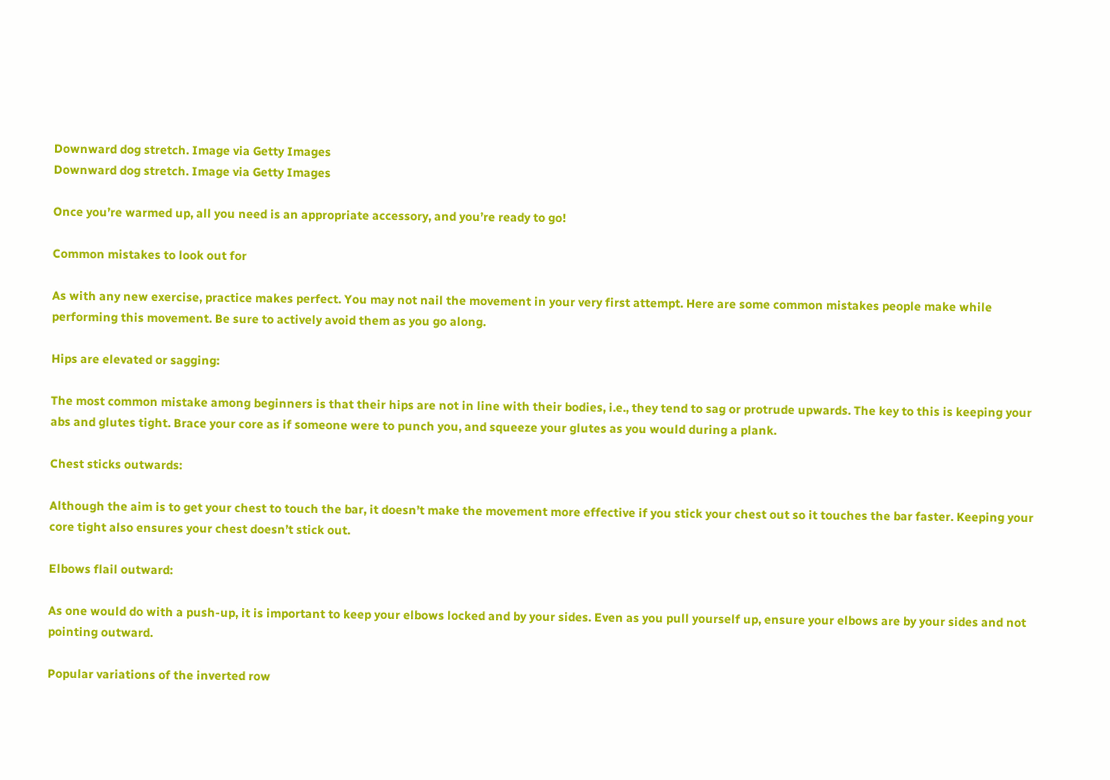Downward dog stretch. Image via Getty Images
Downward dog stretch. Image via Getty Images

Once you’re warmed up, all you need is an appropriate accessory, and you’re ready to go!

Common mistakes to look out for

As with any new exercise, practice makes perfect. You may not nail the movement in your very first attempt. Here are some common mistakes people make while performing this movement. Be sure to actively avoid them as you go along.

Hips are elevated or sagging:

The most common mistake among beginners is that their hips are not in line with their bodies, i.e., they tend to sag or protrude upwards. The key to this is keeping your abs and glutes tight. Brace your core as if someone were to punch you, and squeeze your glutes as you would during a plank.

Chest sticks outwards:

Although the aim is to get your chest to touch the bar, it doesn’t make the movement more effective if you stick your chest out so it touches the bar faster. Keeping your core tight also ensures your chest doesn’t stick out.

Elbows flail outward:

As one would do with a push-up, it is important to keep your elbows locked and by your sides. Even as you pull yourself up, ensure your elbows are by your sides and not pointing outward.

Popular variations of the inverted row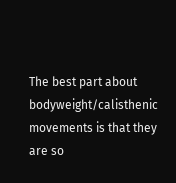The best part about bodyweight/calisthenic movements is that they are so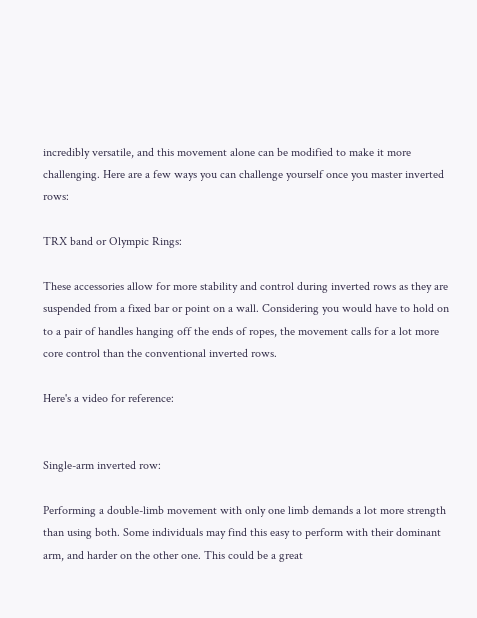incredibly versatile, and this movement alone can be modified to make it more challenging. Here are a few ways you can challenge yourself once you master inverted rows:

TRX band or Olympic Rings:

These accessories allow for more stability and control during inverted rows as they are suspended from a fixed bar or point on a wall. Considering you would have to hold on to a pair of handles hanging off the ends of ropes, the movement calls for a lot more core control than the conventional inverted rows.

Here's a video for reference:


Single-arm inverted row:

Performing a double-limb movement with only one limb demands a lot more strength than using both. Some individuals may find this easy to perform with their dominant arm, and harder on the other one. This could be a great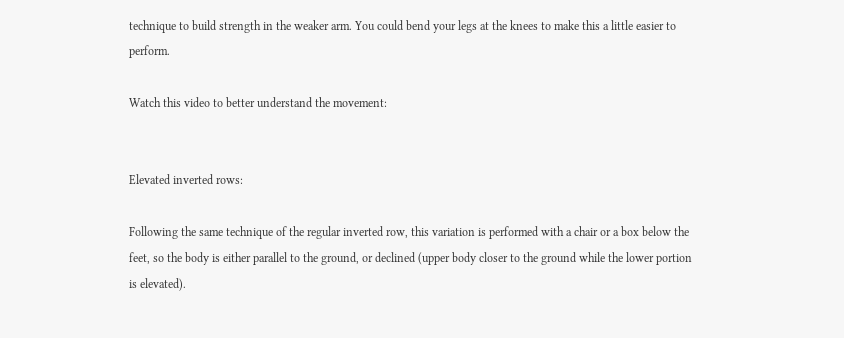technique to build strength in the weaker arm. You could bend your legs at the knees to make this a little easier to perform.

Watch this video to better understand the movement:


Elevated inverted rows:

Following the same technique of the regular inverted row, this variation is performed with a chair or a box below the feet, so the body is either parallel to the ground, or declined (upper body closer to the ground while the lower portion is elevated).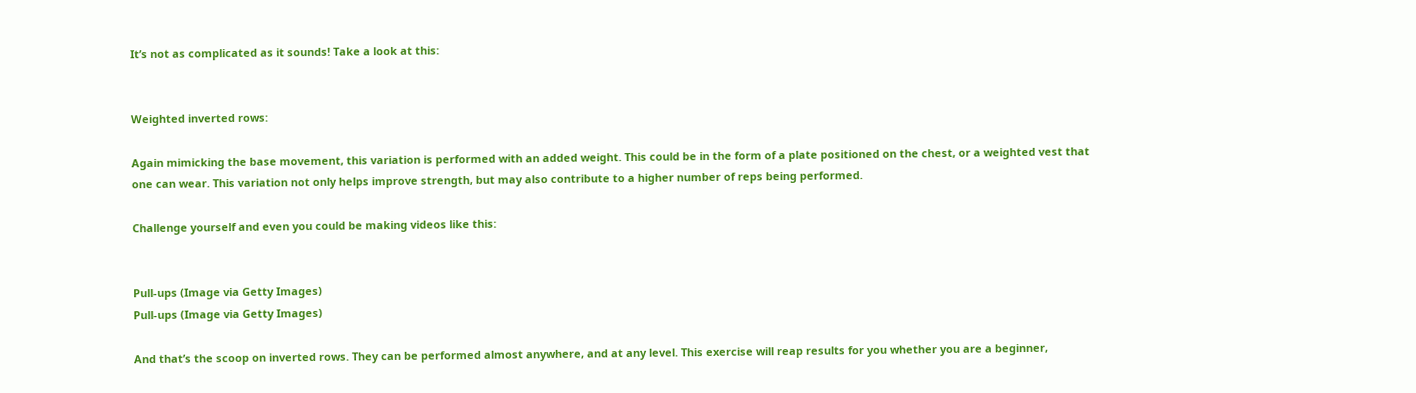It’s not as complicated as it sounds! Take a look at this:


Weighted inverted rows:

Again mimicking the base movement, this variation is performed with an added weight. This could be in the form of a plate positioned on the chest, or a weighted vest that one can wear. This variation not only helps improve strength, but may also contribute to a higher number of reps being performed.

Challenge yourself and even you could be making videos like this:


Pull-ups (Image via Getty Images)
Pull-ups (Image via Getty Images)

And that’s the scoop on inverted rows. They can be performed almost anywhere, and at any level. This exercise will reap results for you whether you are a beginner,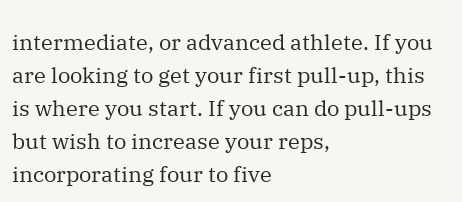intermediate, or advanced athlete. If you are looking to get your first pull-up, this is where you start. If you can do pull-ups but wish to increase your reps, incorporating four to five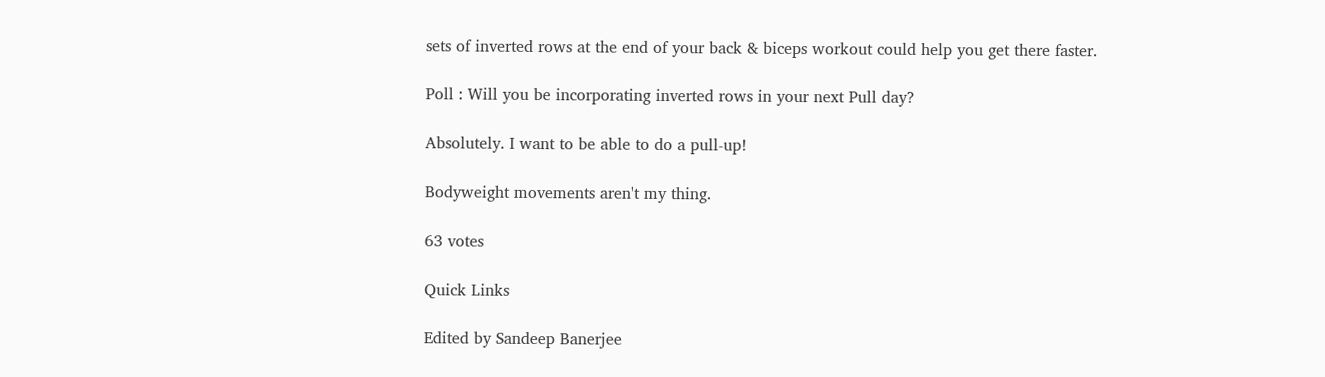sets of inverted rows at the end of your back & biceps workout could help you get there faster.

Poll : Will you be incorporating inverted rows in your next Pull day?

Absolutely. I want to be able to do a pull-up!

Bodyweight movements aren't my thing.

63 votes

Quick Links

Edited by Sandeep Banerjee